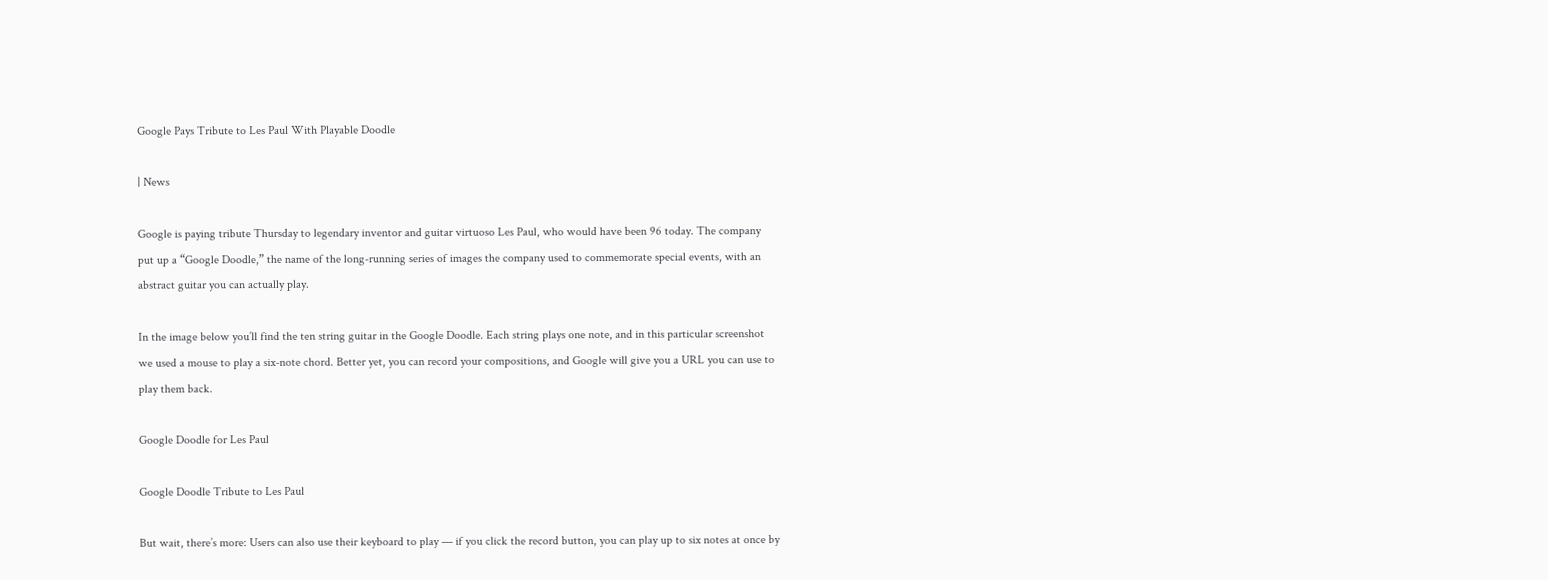Google Pays Tribute to Les Paul With Playable Doodle

| News

Google is paying tribute Thursday to legendary inventor and guitar virtuoso Les Paul, who would have been 96 today. The company put up a “Google Doodle,” the name of the long-running series of images the company used to commemorate special events, with an abstract guitar you can actually play.

In the image below you’ll find the ten string guitar in the Google Doodle. Each string plays one note, and in this particular screenshot we used a mouse to play a six-note chord. Better yet, you can record your compositions, and Google will give you a URL you can use to play them back.

Google Doodle for Les Paul

Google Doodle Tribute to Les Paul

But wait, there’s more: Users can also use their keyboard to play — if you click the record button, you can play up to six notes at once by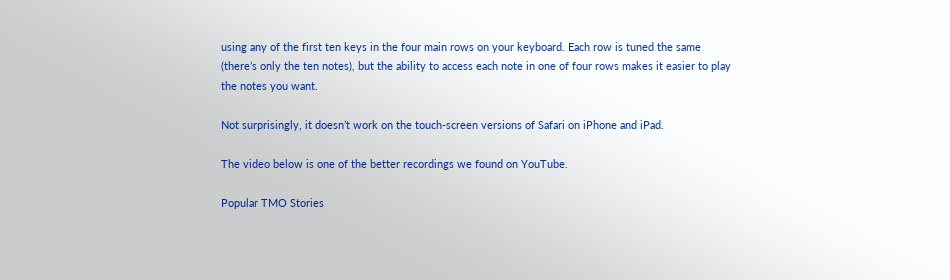using any of the first ten keys in the four main rows on your keyboard. Each row is tuned the same (there’s only the ten notes), but the ability to access each note in one of four rows makes it easier to play the notes you want.

Not surprisingly, it doesn’t work on the touch-screen versions of Safari on iPhone and iPad.

The video below is one of the better recordings we found on YouTube.

Popular TMO Stories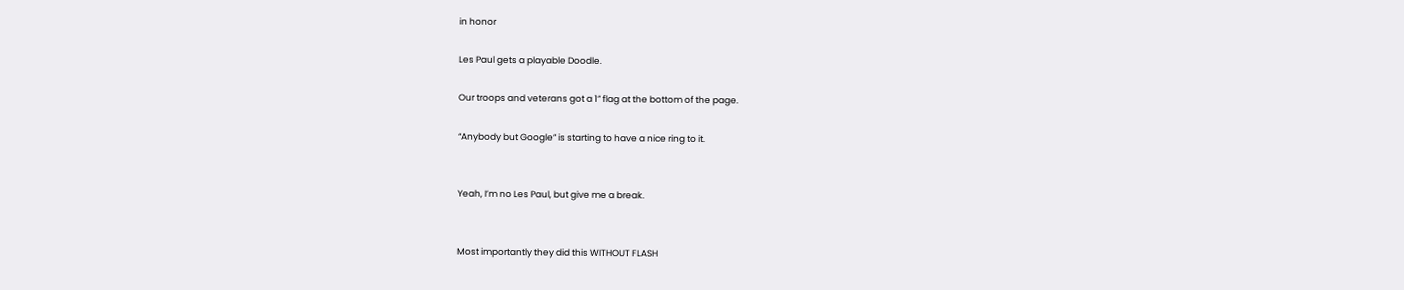in honor

Les Paul gets a playable Doodle.

Our troops and veterans got a 1” flag at the bottom of the page.

“Anybody but Google” is starting to have a nice ring to it.


Yeah, I’m no Les Paul, but give me a break.


Most importantly they did this WITHOUT FLASH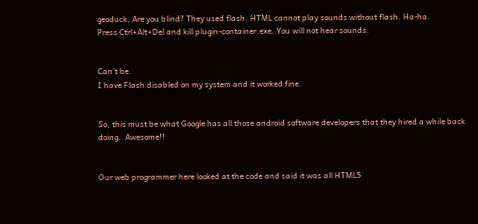geoduck, Are you blind? They used flash. HTML cannot play sounds without flash. Ha-ha.
Press Ctrl+Alt+Del and kill plugin-container.exe. You will not hear sounds.


Can’t be.
I have Flash disabled on my system and it worked fine.


So, this must be what Google has all those android software developers that they hired a while back doing.  Awesome!!


Our web programmer here looked at the code and said it was all HTML5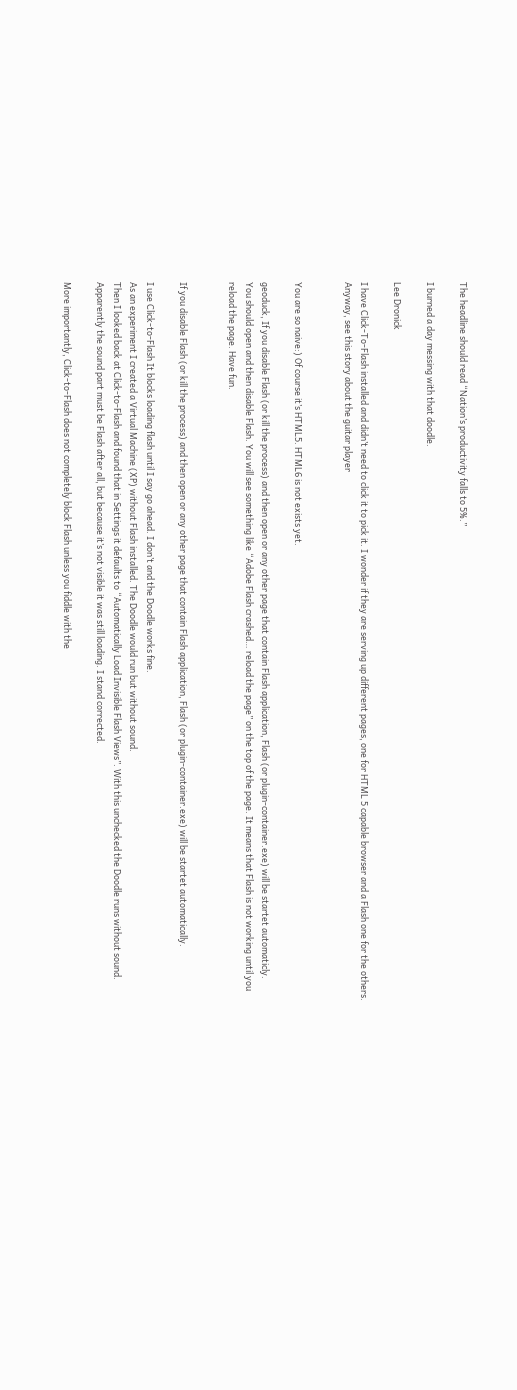The headline should read “Nation’s productivity falls to 5%.”

I burned a day messing with that doodle.

Lee Dronick

I have Click-To-Flash installed and didn’t need to click it to pick it. I wonder if they are serving up different pages, one for HTML 5 capable browser and a Flash one for the others. Anyway, see this story about the guitar player


You are so naive:) Of course it’s HTML5. HTML6 is not exists yet.

geoduck, If you disable Flash (or kill the process) and then open or any other page that contain Flash application, Flash (or plugin-container.exe) will be startet automaticly.
You should open and then disable Flash. You will see something like “Adobe Flash crashed… reload the page” on the top of the page. It means that Flash is not working until you reload the page. Have fun.


If you disable Flash (or kill the process) and then open or any other page that contain Flash application, Flash (or plugin-container.exe) will be startet automatically.

I use Click-to-Flash It blocks loading flash until I say go ahead. I don’t and the Doodle works fine.
As an experiment I created a Virtual Machine (XP) without Flash installed. The Doodle would run but without sound.
Then I looked back at Click-to-Flash and found that in Settings it defaults to “Automatically Load Invisible Flash Views”. With this unchecked the Doodle runs without sound. Apparently the sound part must be Flash after all, but because it’s not visible it was still loading. I stand corrected.

More importantly, Click-to-Flash does not completely block Flash unless you fiddle with the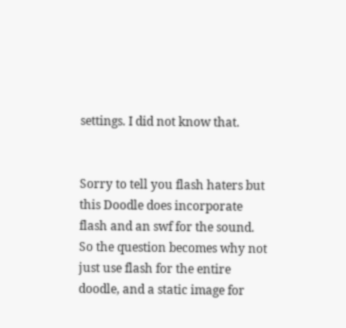settings. I did not know that.


Sorry to tell you flash haters but this Doodle does incorporate flash and an swf for the sound.  So the question becomes why not just use flash for the entire doodle, and a static image for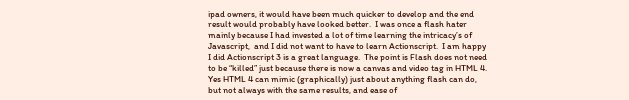ipad owners, it would have been much quicker to develop and the end result would probably have looked better.  I was once a flash hater mainly because I had invested a lot of time learning the intricacy’s of Javascript,  and I did not want to have to learn Actionscript.  I am happy I did Actionscript 3 is a great language.  The point is Flash does not need to be “killed” just because there is now a canvas and video tag in HTML 4. Yes HTML 4 can mimic (graphically) just about anything flash can do, but not always with the same results, and ease of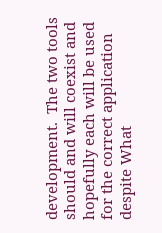development.  The two tools should and will coexist and hopefully each will be used for the correct application despite What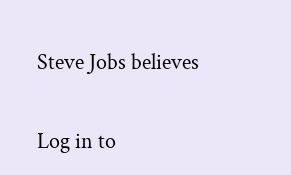Steve Jobs believes

Log in to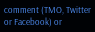comment (TMO, Twitter or Facebook) or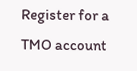Register for a TMO account